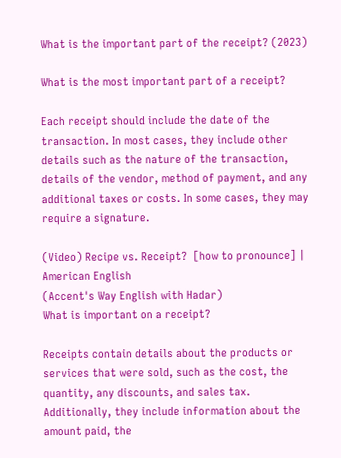What is the important part of the receipt? (2023)

What is the most important part of a receipt?

Each receipt should include the date of the transaction. In most cases, they include other details such as the nature of the transaction, details of the vendor, method of payment, and any additional taxes or costs. In some cases, they may require a signature.

(Video) Recipe vs. Receipt?  [how to pronounce] | American English
(Accent's Way English with Hadar)
What is important on a receipt?

Receipts contain details about the products or services that were sold, such as the cost, the quantity, any discounts, and sales tax. Additionally, they include information about the amount paid, the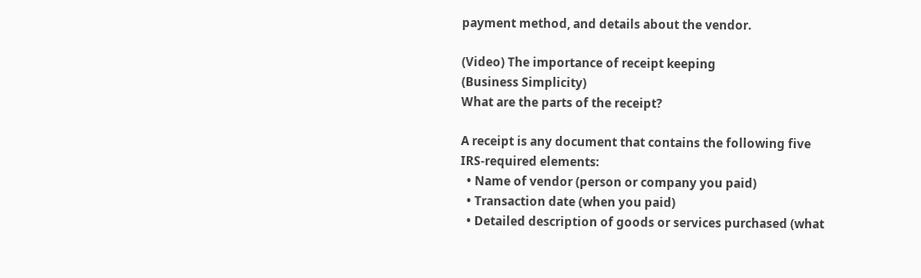payment method, and details about the vendor.

(Video) The importance of receipt keeping
(Business Simplicity)
What are the parts of the receipt?

A receipt is any document that contains the following five IRS-required elements:
  • Name of vendor (person or company you paid)
  • Transaction date (when you paid)
  • Detailed description of goods or services purchased (what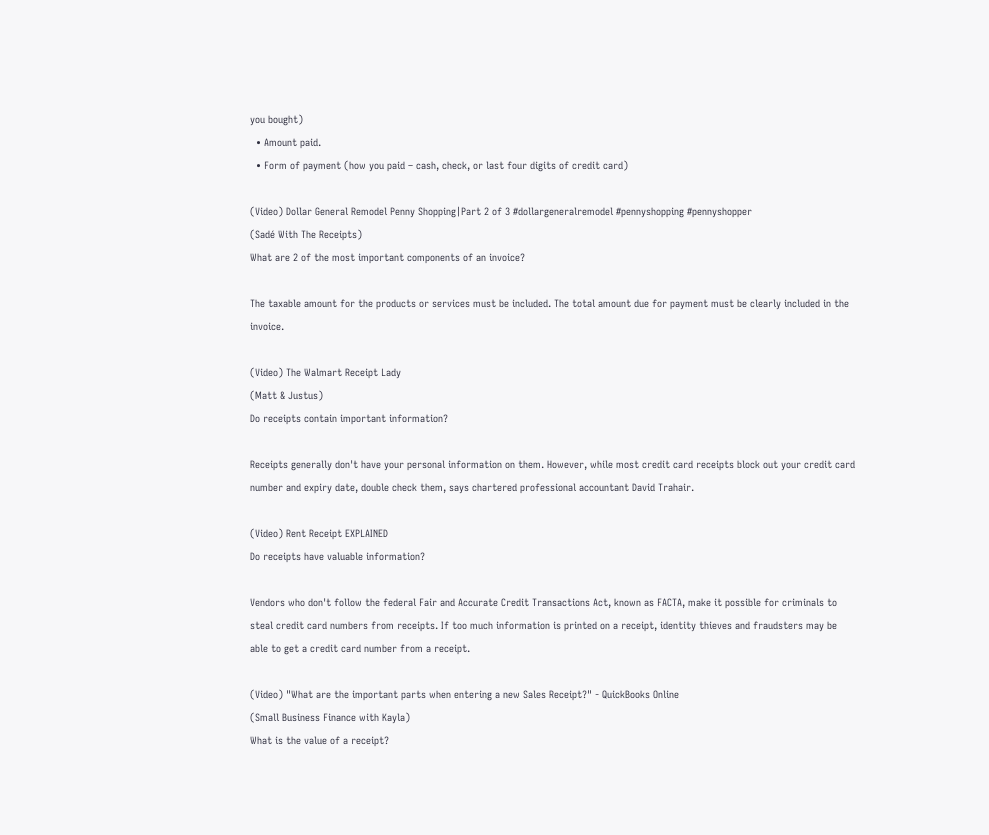you bought)
  • Amount paid.
  • Form of payment (how you paid – cash, check, or last four digits of credit card)

(Video) Dollar General Remodel Penny Shopping|Part 2 of 3 #dollargeneralremodel #pennyshopping #pennyshopper
(Sadé With The Receipts)
What are 2 of the most important components of an invoice?

The taxable amount for the products or services must be included. The total amount due for payment must be clearly included in the invoice.

(Video) The Walmart Receipt Lady
(Matt & Justus)
Do receipts contain important information?

Receipts generally don't have your personal information on them. However, while most credit card receipts block out your credit card number and expiry date, double check them, says chartered professional accountant David Trahair.

(Video) Rent Receipt EXPLAINED
Do receipts have valuable information?

Vendors who don't follow the federal Fair and Accurate Credit Transactions Act, known as FACTA, make it possible for criminals to steal credit card numbers from receipts. If too much information is printed on a receipt, identity thieves and fraudsters may be able to get a credit card number from a receipt.

(Video) "What are the important parts when entering a new Sales Receipt?" - QuickBooks Online
(Small Business Finance with Kayla)
What is the value of a receipt?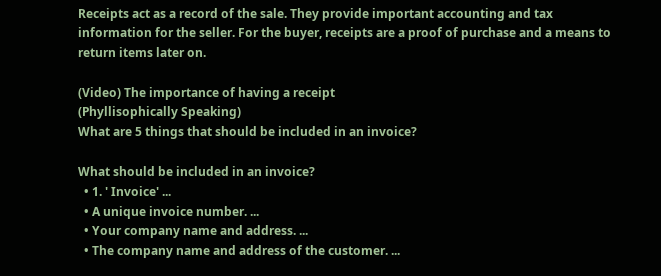Receipts act as a record of the sale. They provide important accounting and tax information for the seller. For the buyer, receipts are a proof of purchase and a means to return items later on.

(Video) The importance of having a receipt
(Phyllisophically Speaking)
What are 5 things that should be included in an invoice?

What should be included in an invoice?
  • 1. ' Invoice' ...
  • A unique invoice number. ...
  • Your company name and address. ...
  • The company name and address of the customer. ...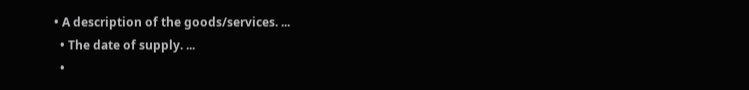• A description of the goods/services. ...
  • The date of supply. ...
  •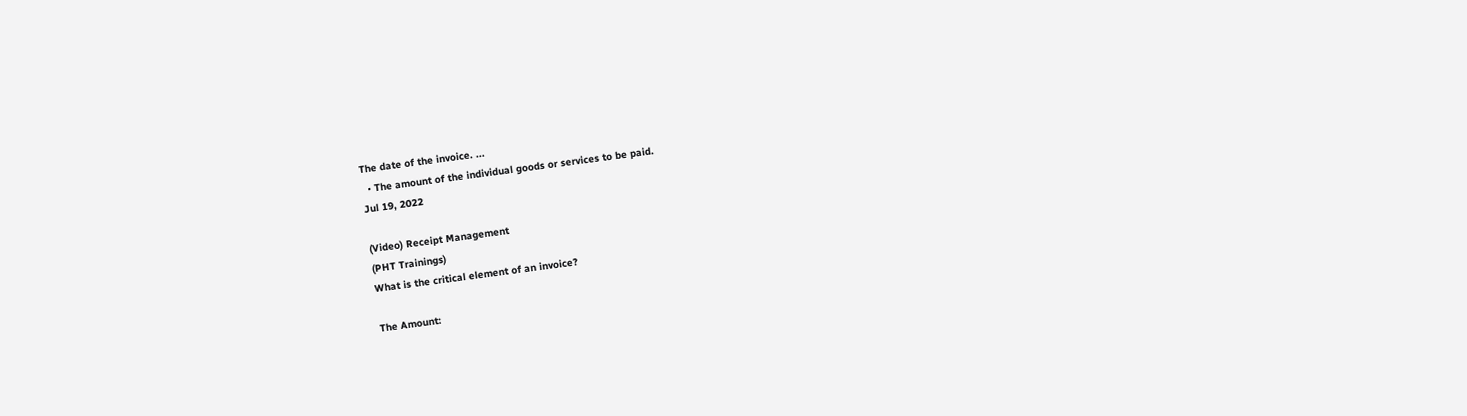The date of the invoice. ...
  • The amount of the individual goods or services to be paid.
Jul 19, 2022

(Video) Receipt Management
(PHT Trainings)
What is the critical element of an invoice?

The Amount: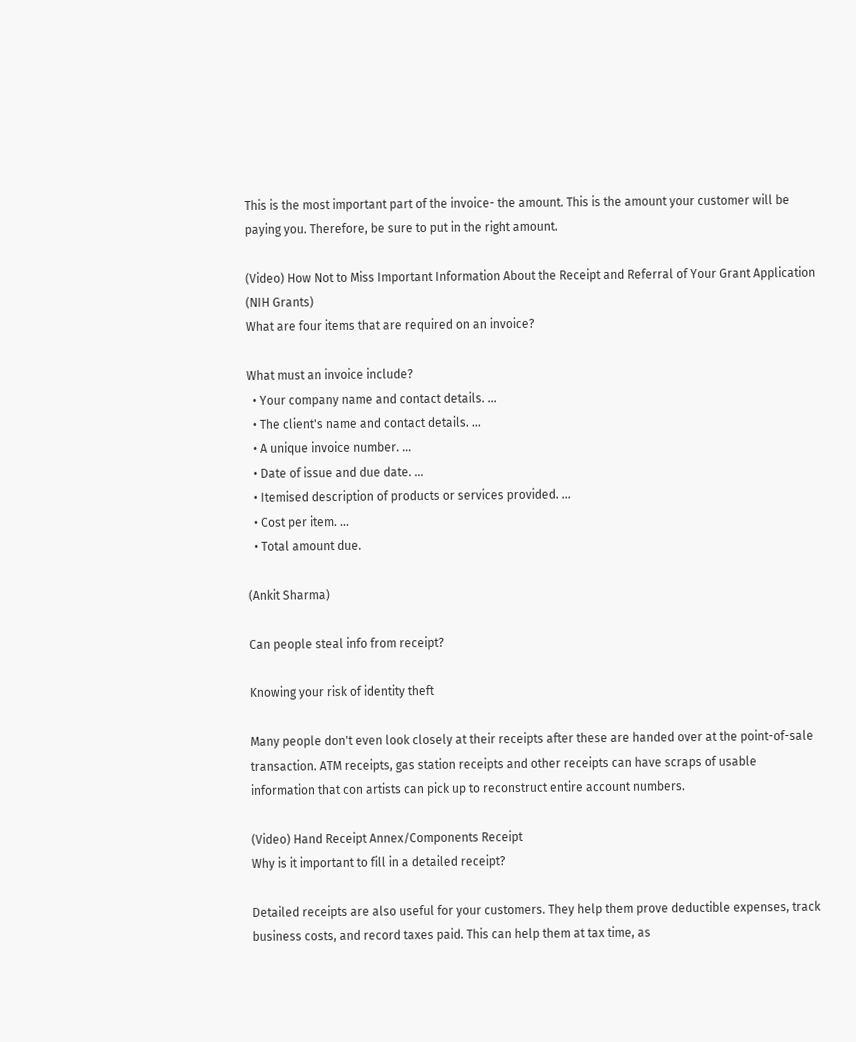This is the most important part of the invoice- the amount. This is the amount your customer will be paying you. Therefore, be sure to put in the right amount.

(Video) How Not to Miss Important Information About the Receipt and Referral of Your Grant Application
(NIH Grants)
What are four items that are required on an invoice?

What must an invoice include?
  • Your company name and contact details. ...
  • The client's name and contact details. ...
  • A unique invoice number. ...
  • Date of issue and due date. ...
  • Itemised description of products or services provided. ...
  • Cost per item. ...
  • Total amount due.

(Ankit Sharma)

Can people steal info from receipt?

Knowing your risk of identity theft

Many people don't even look closely at their receipts after these are handed over at the point-of-sale transaction. ATM receipts, gas station receipts and other receipts can have scraps of usable information that con artists can pick up to reconstruct entire account numbers.

(Video) Hand Receipt Annex/Components Receipt
Why is it important to fill in a detailed receipt?

Detailed receipts are also useful for your customers. They help them prove deductible expenses, track business costs, and record taxes paid. This can help them at tax time, as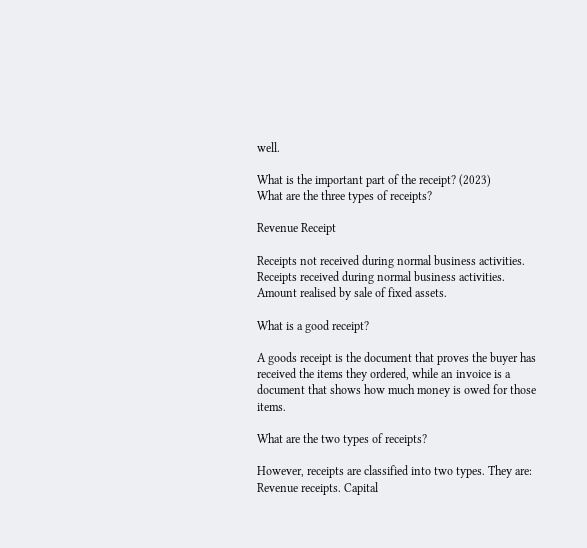well.

What is the important part of the receipt? (2023)
What are the three types of receipts?

Revenue Receipt

Receipts not received during normal business activities. Receipts received during normal business activities. Amount realised by sale of fixed assets.

What is a good receipt?

A goods receipt is the document that proves the buyer has received the items they ordered, while an invoice is a document that shows how much money is owed for those items.

What are the two types of receipts?

However, receipts are classified into two types. They are: Revenue receipts. Capital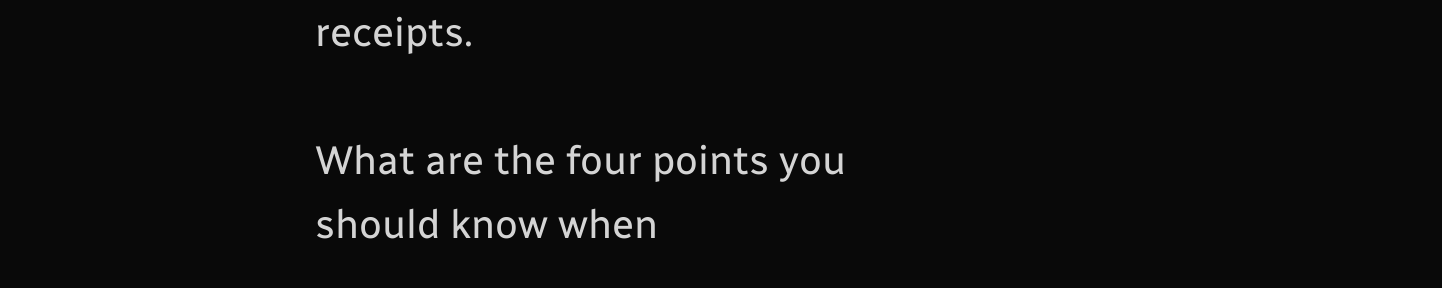receipts.

What are the four points you should know when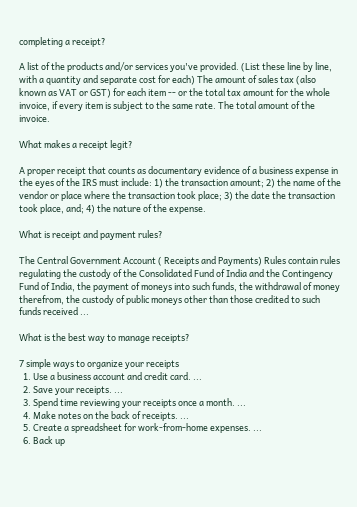completing a receipt?

A list of the products and/or services you've provided. (List these line by line, with a quantity and separate cost for each) The amount of sales tax (also known as VAT or GST) for each item -- or the total tax amount for the whole invoice, if every item is subject to the same rate. The total amount of the invoice.

What makes a receipt legit?

A proper receipt that counts as documentary evidence of a business expense in the eyes of the IRS must include: 1) the transaction amount; 2) the name of the vendor or place where the transaction took place; 3) the date the transaction took place, and; 4) the nature of the expense.

What is receipt and payment rules?

The Central Government Account ( Receipts and Payments) Rules contain rules regulating the custody of the Consolidated Fund of India and the Contingency Fund of India, the payment of moneys into such funds, the withdrawal of money therefrom, the custody of public moneys other than those credited to such funds received ...

What is the best way to manage receipts?

7 simple ways to organize your receipts
  1. Use a business account and credit card. ...
  2. Save your receipts. ...
  3. Spend time reviewing your receipts once a month. ...
  4. Make notes on the back of receipts. ...
  5. Create a spreadsheet for work-from-home expenses. ...
  6. Back up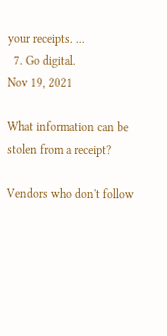your receipts. ...
  7. Go digital.
Nov 19, 2021

What information can be stolen from a receipt?

Vendors who don't follow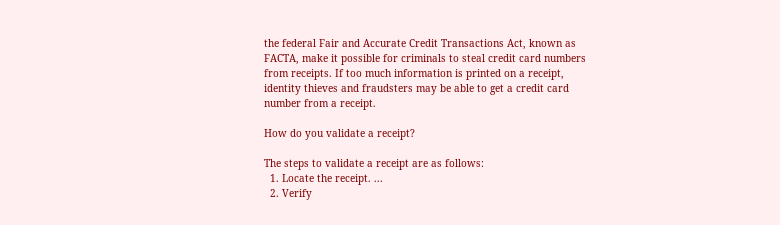the federal Fair and Accurate Credit Transactions Act, known as FACTA, make it possible for criminals to steal credit card numbers from receipts. If too much information is printed on a receipt, identity thieves and fraudsters may be able to get a credit card number from a receipt.

How do you validate a receipt?

The steps to validate a receipt are as follows:
  1. Locate the receipt. ...
  2. Verify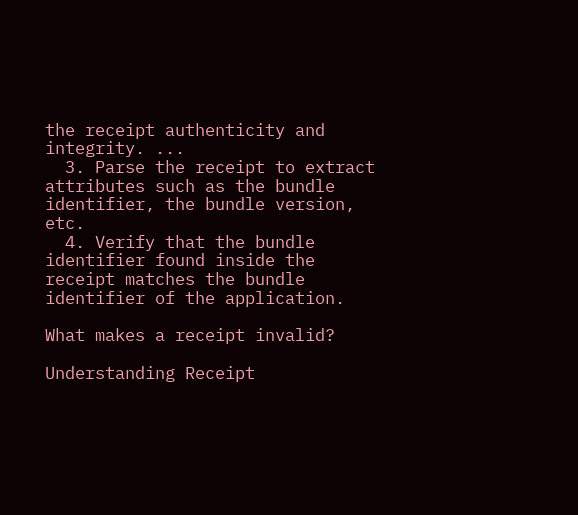the receipt authenticity and integrity. ...
  3. Parse the receipt to extract attributes such as the bundle identifier, the bundle version, etc.
  4. Verify that the bundle identifier found inside the receipt matches the bundle identifier of the application.

What makes a receipt invalid?

Understanding Receipt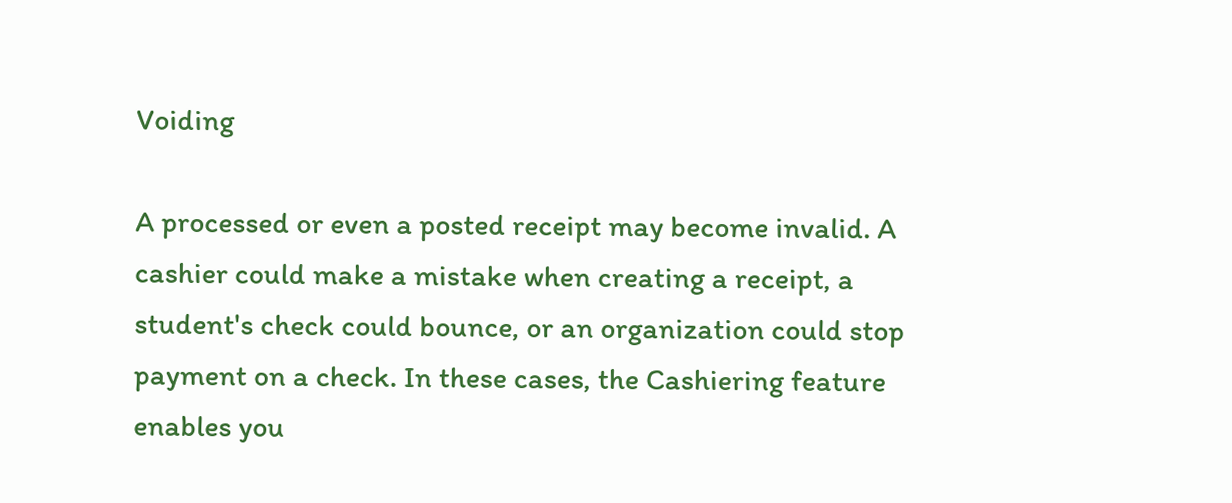Voiding

A processed or even a posted receipt may become invalid. A cashier could make a mistake when creating a receipt, a student's check could bounce, or an organization could stop payment on a check. In these cases, the Cashiering feature enables you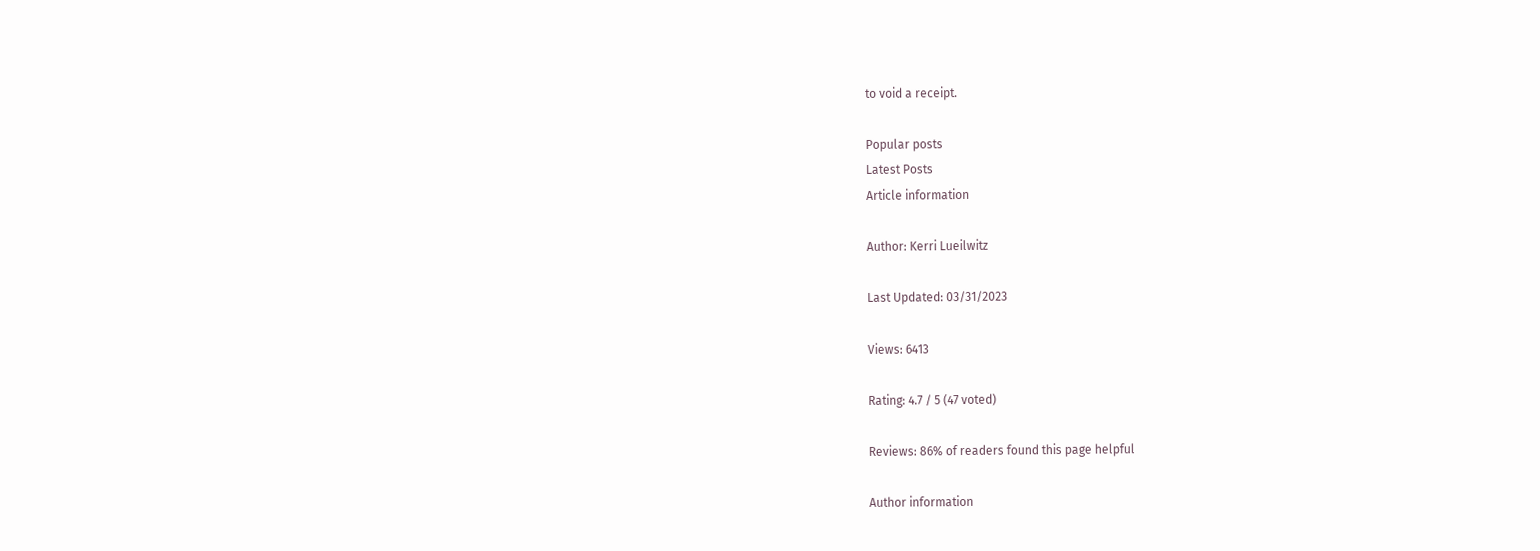to void a receipt.

Popular posts
Latest Posts
Article information

Author: Kerri Lueilwitz

Last Updated: 03/31/2023

Views: 6413

Rating: 4.7 / 5 (47 voted)

Reviews: 86% of readers found this page helpful

Author information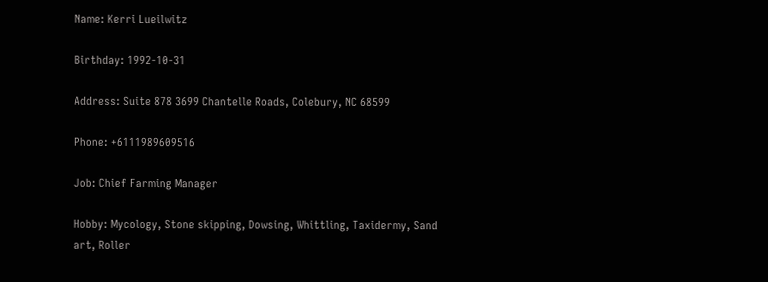Name: Kerri Lueilwitz

Birthday: 1992-10-31

Address: Suite 878 3699 Chantelle Roads, Colebury, NC 68599

Phone: +6111989609516

Job: Chief Farming Manager

Hobby: Mycology, Stone skipping, Dowsing, Whittling, Taxidermy, Sand art, Roller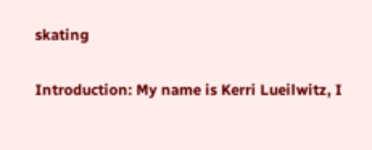skating

Introduction: My name is Kerri Lueilwitz, I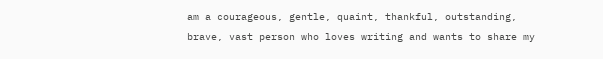am a courageous, gentle, quaint, thankful, outstanding, brave, vast person who loves writing and wants to share my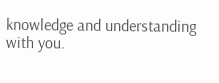knowledge and understanding with you.